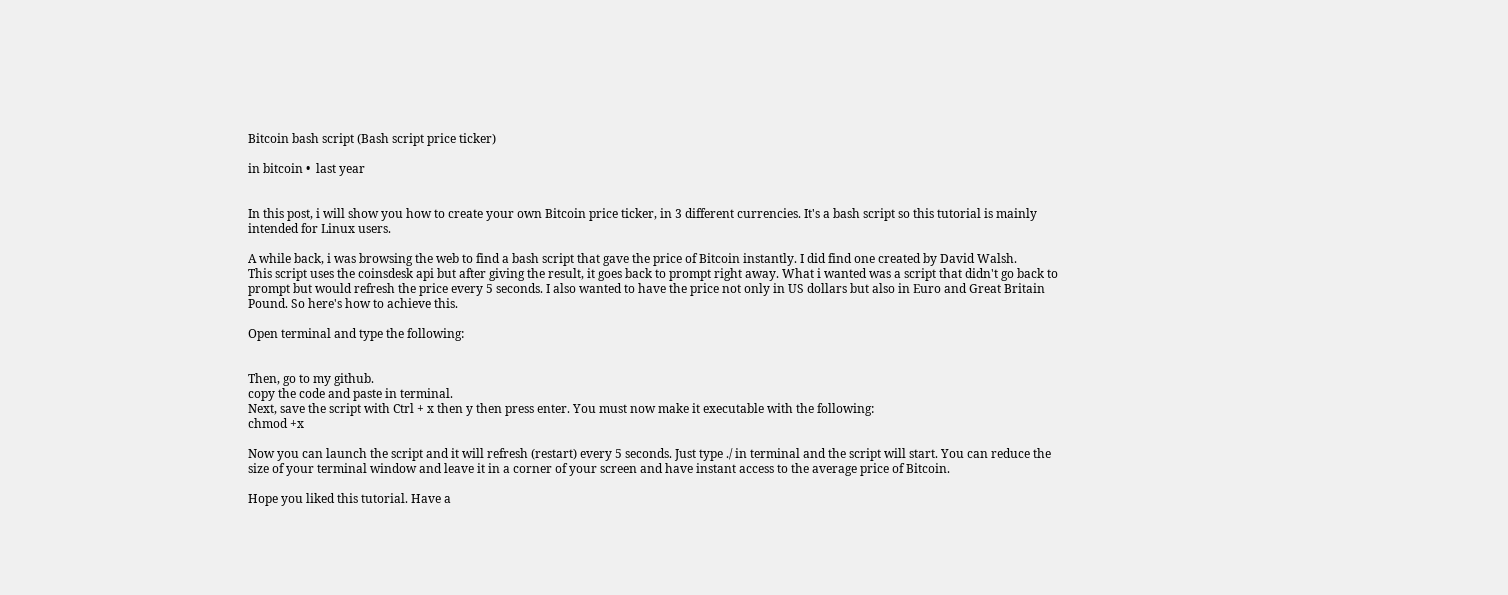Bitcoin bash script (Bash script price ticker)

in bitcoin •  last year


In this post, i will show you how to create your own Bitcoin price ticker, in 3 different currencies. It's a bash script so this tutorial is mainly intended for Linux users.

A while back, i was browsing the web to find a bash script that gave the price of Bitcoin instantly. I did find one created by David Walsh.
This script uses the coinsdesk api but after giving the result, it goes back to prompt right away. What i wanted was a script that didn't go back to prompt but would refresh the price every 5 seconds. I also wanted to have the price not only in US dollars but also in Euro and Great Britain Pound. So here's how to achieve this.

Open terminal and type the following:


Then, go to my github.
copy the code and paste in terminal.
Next, save the script with Ctrl + x then y then press enter. You must now make it executable with the following:
chmod +x

Now you can launch the script and it will refresh (restart) every 5 seconds. Just type ./ in terminal and the script will start. You can reduce the size of your terminal window and leave it in a corner of your screen and have instant access to the average price of Bitcoin.

Hope you liked this tutorial. Have a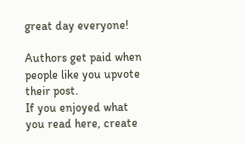great day everyone!

Authors get paid when people like you upvote their post.
If you enjoyed what you read here, create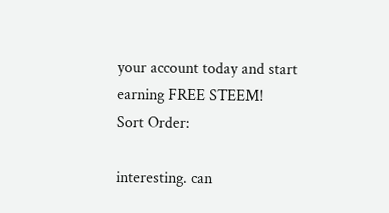your account today and start earning FREE STEEM!
Sort Order:

interesting. can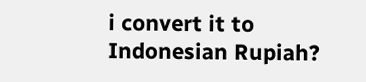i convert it to Indonesian Rupiah?